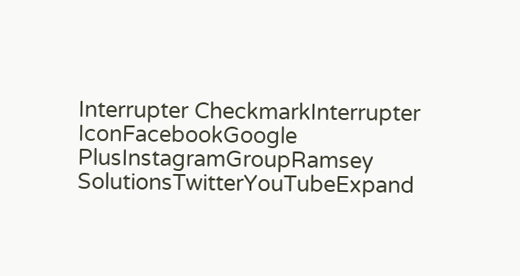Interrupter CheckmarkInterrupter IconFacebookGoogle PlusInstagramGroupRamsey SolutionsTwitterYouTubeExpand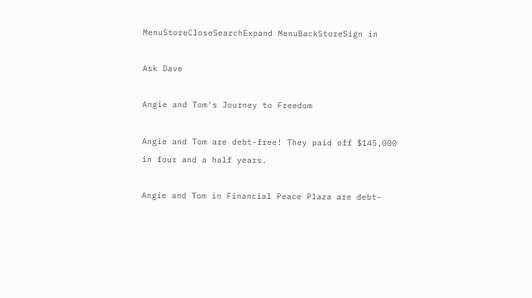MenuStoreCloseSearchExpand MenuBackStoreSign in

Ask Dave

Angie and Tom's Journey to Freedom

Angie and Tom are debt-free! They paid off $145,000 in four and a half years.

Angie and Tom in Financial Peace Plaza are debt-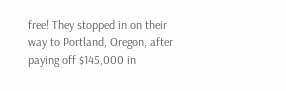free! They stopped in on their way to Portland, Oregon, after paying off $145,000 in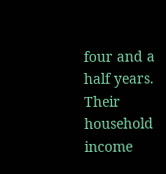four and a half years. Their household income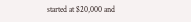started at $20,000 and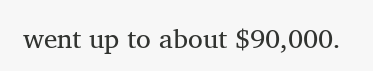went up to about $90,000.